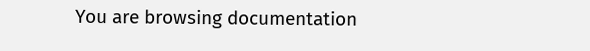You are browsing documentation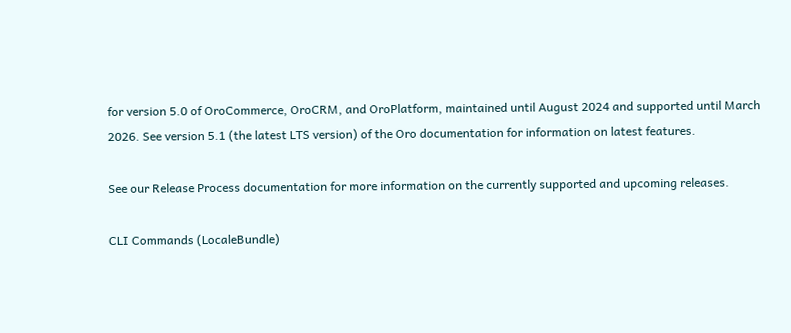for version 5.0 of OroCommerce, OroCRM, and OroPlatform, maintained until August 2024 and supported until March 2026. See version 5.1 (the latest LTS version) of the Oro documentation for information on latest features.

See our Release Process documentation for more information on the currently supported and upcoming releases.

CLI Commands (LocaleBundle)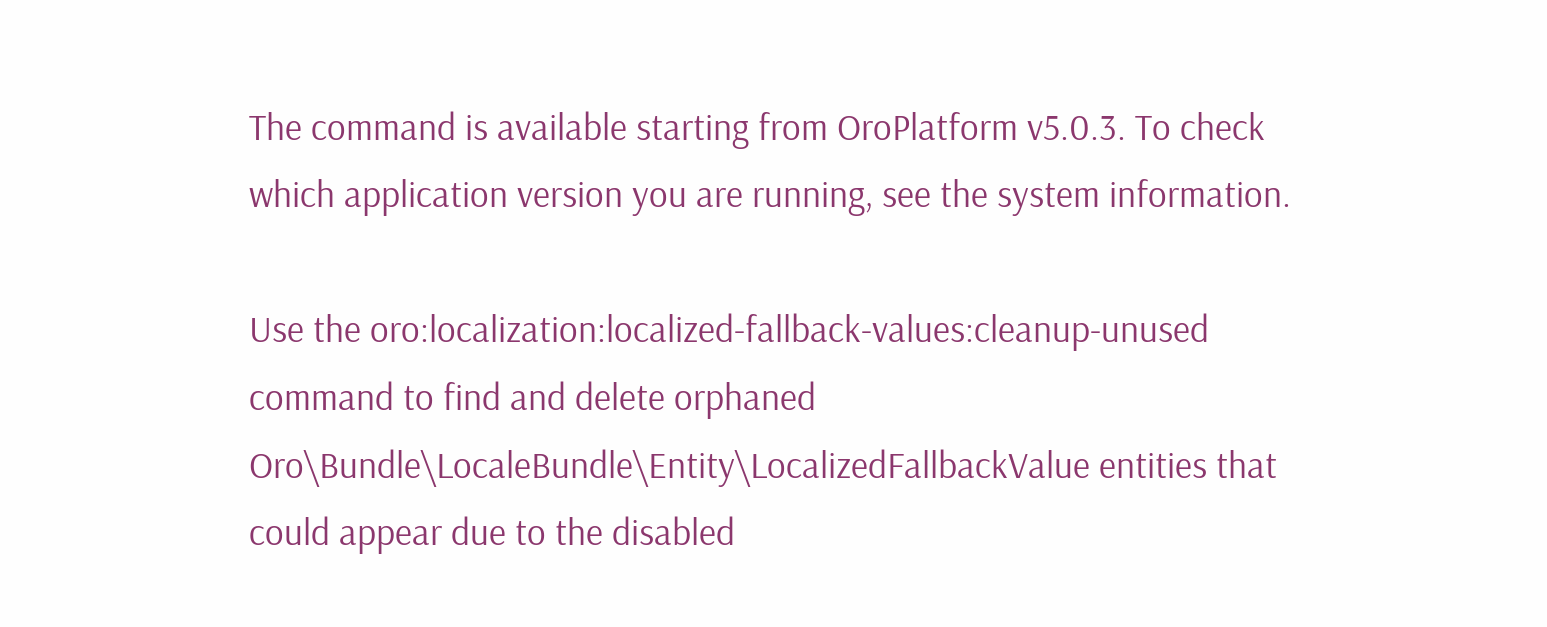The command is available starting from OroPlatform v5.0.3. To check which application version you are running, see the system information.

Use the oro:localization:localized-fallback-values:cleanup-unused command to find and delete orphaned Oro\Bundle\LocaleBundle\Entity\LocalizedFallbackValue entities that could appear due to the disabled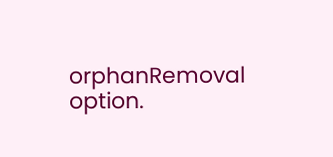orphanRemoval option.